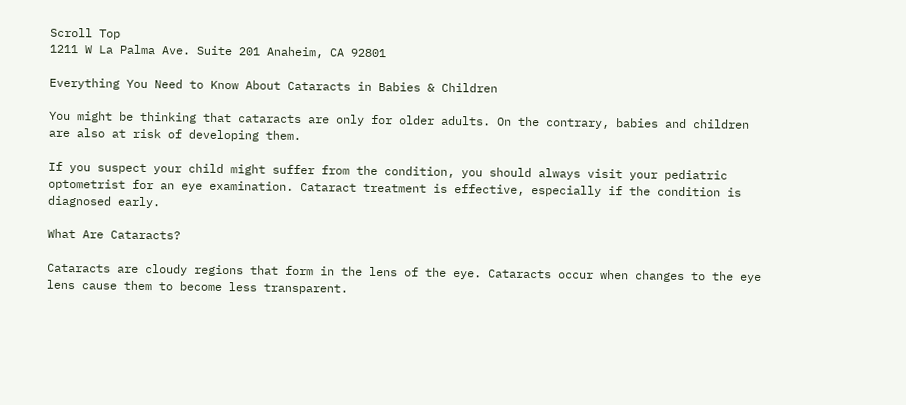Scroll Top
1211 W La Palma Ave. Suite 201 Anaheim, CA 92801

Everything You Need to Know About Cataracts in Babies & Children

You might be thinking that cataracts are only for older adults. On the contrary, babies and children are also at risk of developing them.

If you suspect your child might suffer from the condition, you should always visit your pediatric optometrist for an eye examination. Cataract treatment is effective, especially if the condition is diagnosed early.

What Are Cataracts?

Cataracts are cloudy regions that form in the lens of the eye. Cataracts occur when changes to the eye lens cause them to become less transparent.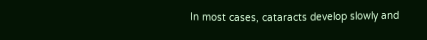In most cases, cataracts develop slowly and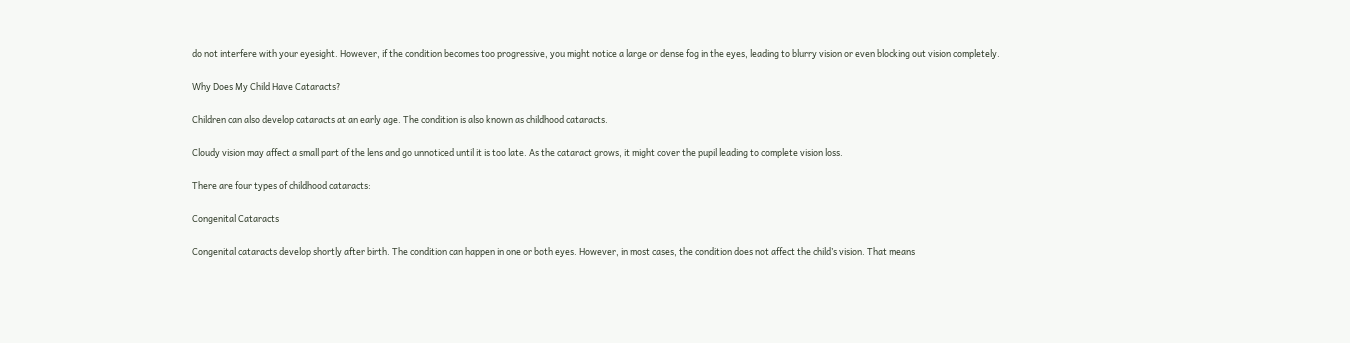do not interfere with your eyesight. However, if the condition becomes too progressive, you might notice a large or dense fog in the eyes, leading to blurry vision or even blocking out vision completely.

Why Does My Child Have Cataracts?

Children can also develop cataracts at an early age. The condition is also known as childhood cataracts.

Cloudy vision may affect a small part of the lens and go unnoticed until it is too late. As the cataract grows, it might cover the pupil leading to complete vision loss.

There are four types of childhood cataracts:

Congenital Cataracts

Congenital cataracts develop shortly after birth. The condition can happen in one or both eyes. However, in most cases, the condition does not affect the child’s vision. That means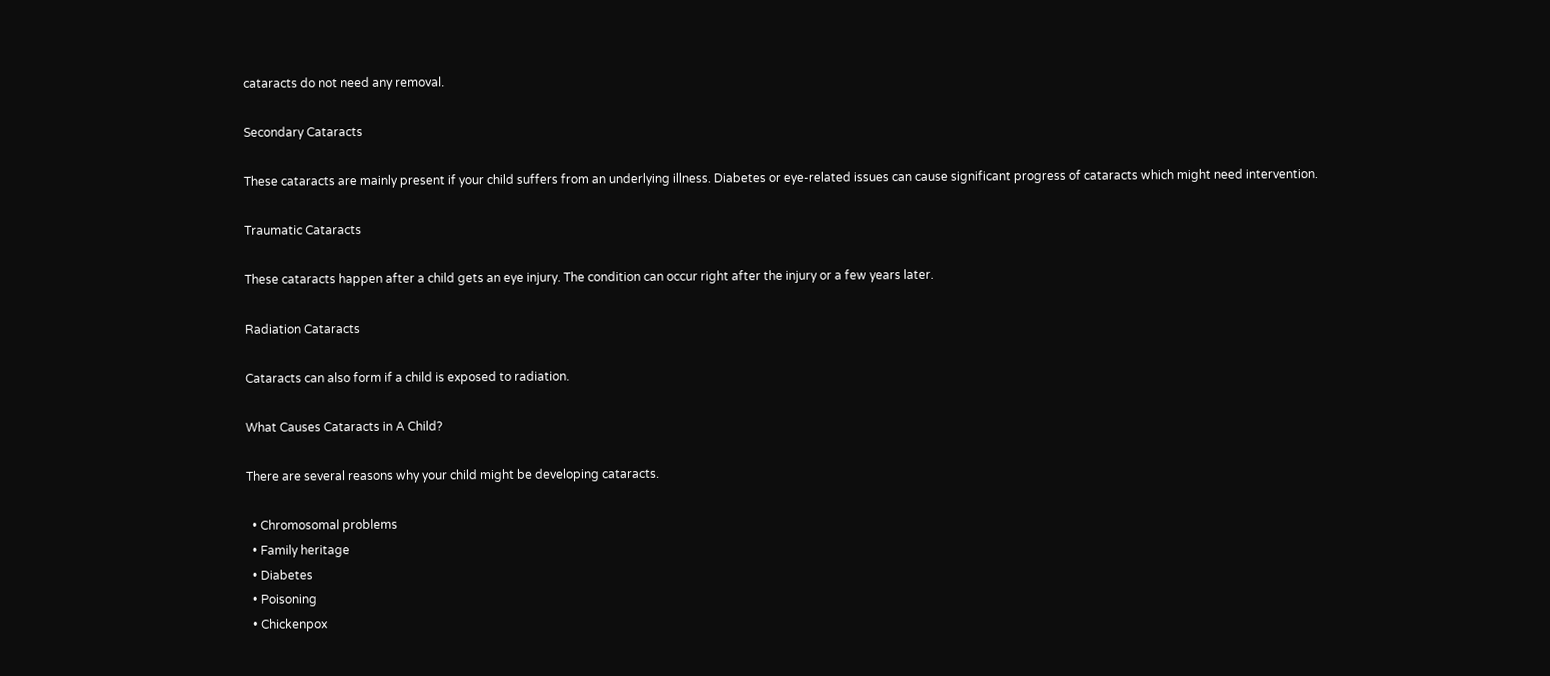cataracts do not need any removal.

Secondary Cataracts

These cataracts are mainly present if your child suffers from an underlying illness. Diabetes or eye-related issues can cause significant progress of cataracts which might need intervention.

Traumatic Cataracts

These cataracts happen after a child gets an eye injury. The condition can occur right after the injury or a few years later.

Radiation Cataracts

Cataracts can also form if a child is exposed to radiation.

What Causes Cataracts in A Child?

There are several reasons why your child might be developing cataracts.

  • Chromosomal problems
  • Family heritage
  • Diabetes
  • Poisoning
  • Chickenpox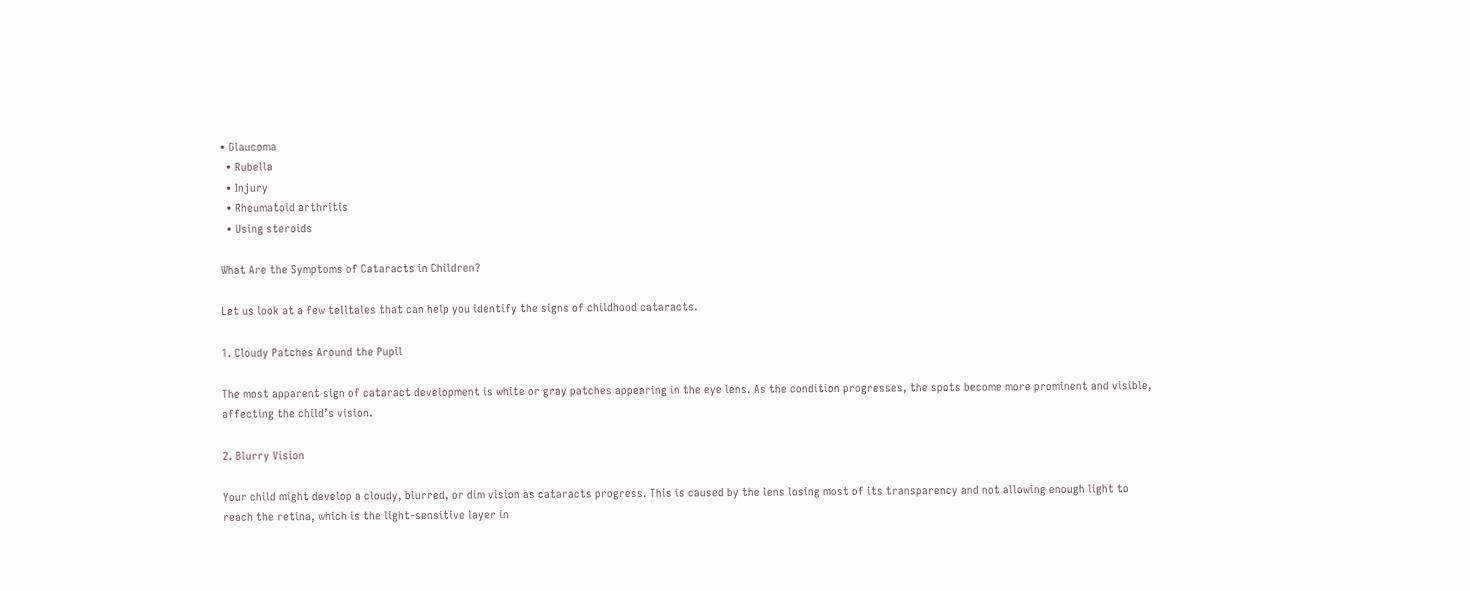• Glaucoma
  • Rubella
  • Injury
  • Rheumatoid arthritis
  • Using steroids

What Are the Symptoms of Cataracts in Children?

Let us look at a few telltales that can help you identify the signs of childhood cataracts.

1. Cloudy Patches Around the Pupil

The most apparent sign of cataract development is white or gray patches appearing in the eye lens. As the condition progresses, the spots become more prominent and visible, affecting the child’s vision.

2. Blurry Vision

Your child might develop a cloudy, blurred, or dim vision as cataracts progress. This is caused by the lens losing most of its transparency and not allowing enough light to reach the retina, which is the light-sensitive layer in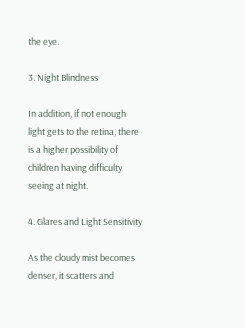the eye.

3. Night Blindness

In addition, if not enough light gets to the retina, there is a higher possibility of children having difficulty seeing at night.

4. Glares and Light Sensitivity

As the cloudy mist becomes denser, it scatters and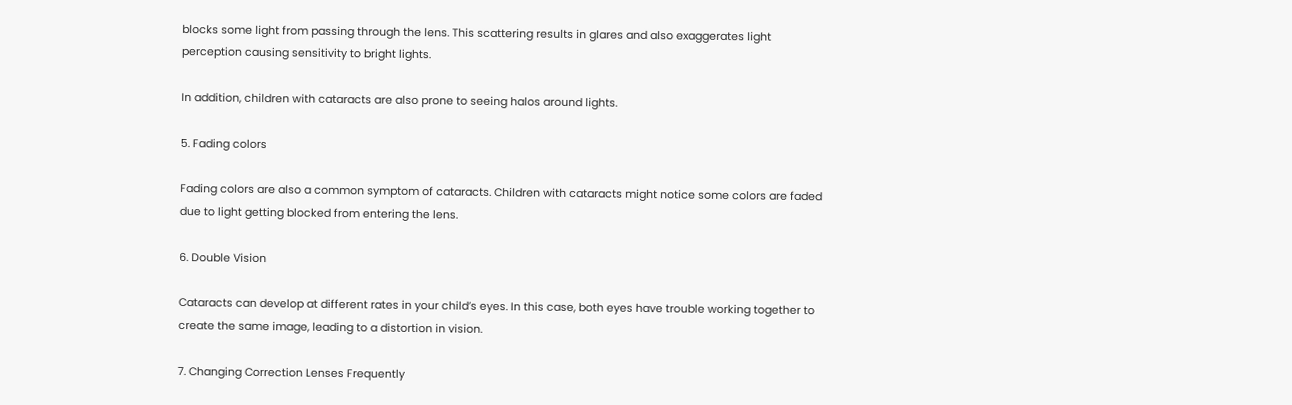blocks some light from passing through the lens. This scattering results in glares and also exaggerates light perception causing sensitivity to bright lights.

In addition, children with cataracts are also prone to seeing halos around lights.

5. Fading colors

Fading colors are also a common symptom of cataracts. Children with cataracts might notice some colors are faded due to light getting blocked from entering the lens.

6. Double Vision

Cataracts can develop at different rates in your child’s eyes. In this case, both eyes have trouble working together to create the same image, leading to a distortion in vision.

7. Changing Correction Lenses Frequently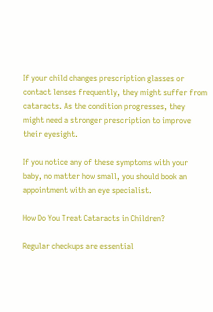If your child changes prescription glasses or contact lenses frequently, they might suffer from cataracts. As the condition progresses, they might need a stronger prescription to improve their eyesight.

If you notice any of these symptoms with your baby, no matter how small, you should book an appointment with an eye specialist.

How Do You Treat Cataracts in Children?

Regular checkups are essential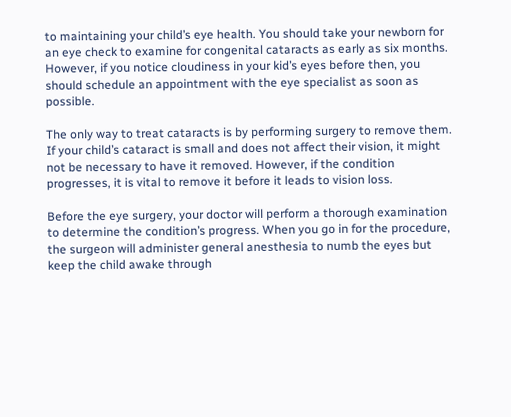to maintaining your child’s eye health. You should take your newborn for an eye check to examine for congenital cataracts as early as six months. However, if you notice cloudiness in your kid’s eyes before then, you should schedule an appointment with the eye specialist as soon as possible.

The only way to treat cataracts is by performing surgery to remove them. If your child’s cataract is small and does not affect their vision, it might not be necessary to have it removed. However, if the condition progresses, it is vital to remove it before it leads to vision loss.

Before the eye surgery, your doctor will perform a thorough examination to determine the condition’s progress. When you go in for the procedure, the surgeon will administer general anesthesia to numb the eyes but keep the child awake through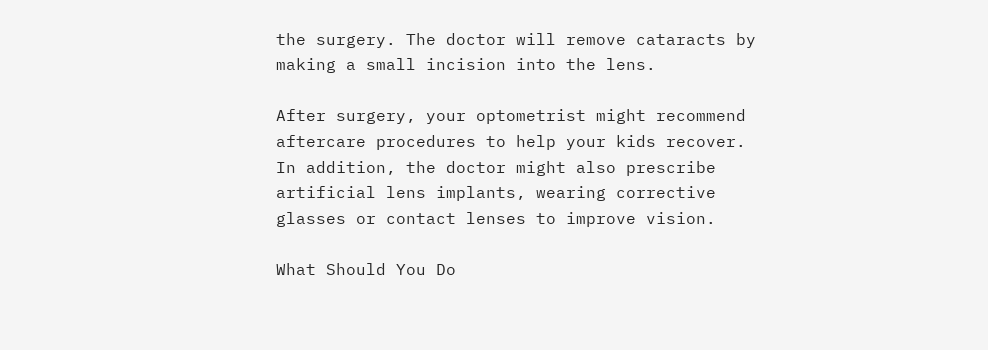the surgery. The doctor will remove cataracts by making a small incision into the lens.

After surgery, your optometrist might recommend aftercare procedures to help your kids recover. In addition, the doctor might also prescribe artificial lens implants, wearing corrective glasses or contact lenses to improve vision.

What Should You Do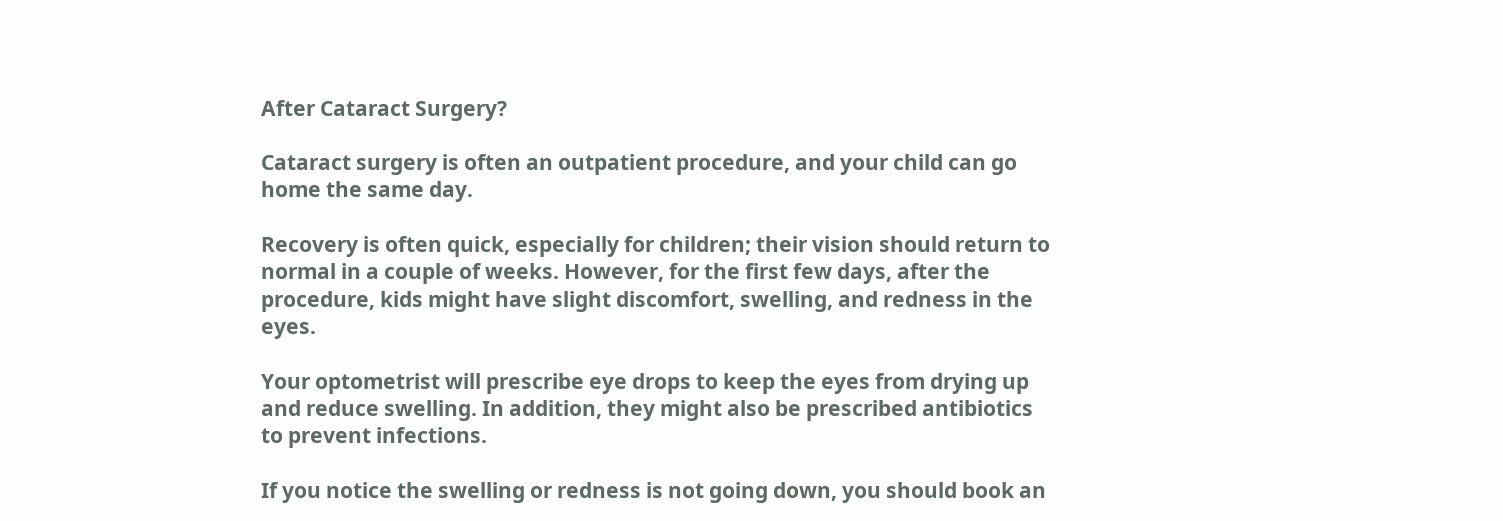After Cataract Surgery?

Cataract surgery is often an outpatient procedure, and your child can go home the same day.

Recovery is often quick, especially for children; their vision should return to normal in a couple of weeks. However, for the first few days, after the procedure, kids might have slight discomfort, swelling, and redness in the eyes.

Your optometrist will prescribe eye drops to keep the eyes from drying up and reduce swelling. In addition, they might also be prescribed antibiotics to prevent infections.

If you notice the swelling or redness is not going down, you should book an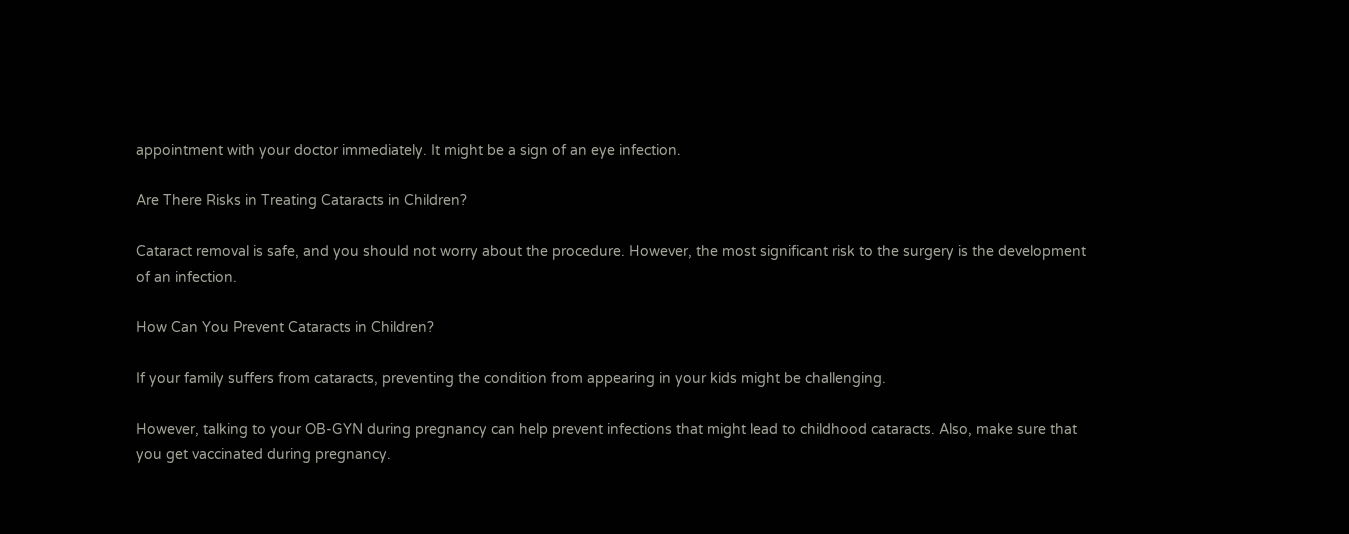appointment with your doctor immediately. It might be a sign of an eye infection.

Are There Risks in Treating Cataracts in Children?

Cataract removal is safe, and you should not worry about the procedure. However, the most significant risk to the surgery is the development of an infection.

How Can You Prevent Cataracts in Children?

If your family suffers from cataracts, preventing the condition from appearing in your kids might be challenging.

However, talking to your OB-GYN during pregnancy can help prevent infections that might lead to childhood cataracts. Also, make sure that you get vaccinated during pregnancy.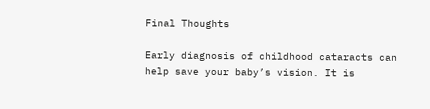Final Thoughts

Early diagnosis of childhood cataracts can help save your baby’s vision. It is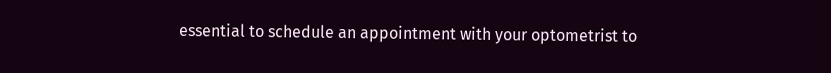essential to schedule an appointment with your optometrist to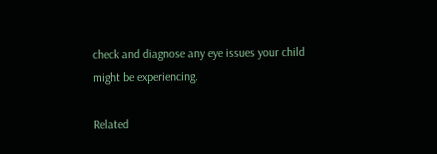check and diagnose any eye issues your child might be experiencing.

Related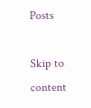Posts

Skip to content